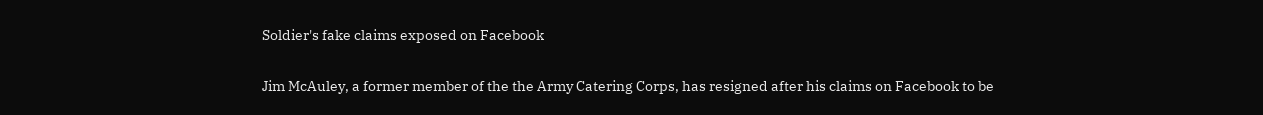Soldier's fake claims exposed on Facebook

Jim McAuley, a former member of the the Army Catering Corps, has resigned after his claims on Facebook to be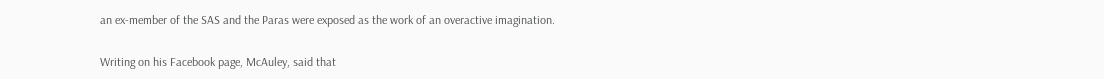an ex-member of the SAS and the Paras were exposed as the work of an overactive imagination.

Writing on his Facebook page, McAuley, said that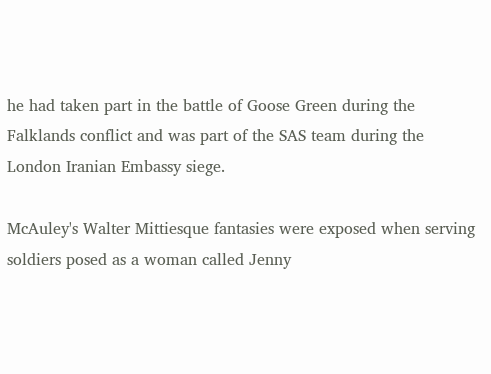he had taken part in the battle of Goose Green during the Falklands conflict and was part of the SAS team during the London Iranian Embassy siege.

McAuley's Walter Mittiesque fantasies were exposed when serving soldiers posed as a woman called Jenny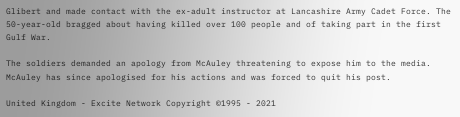Glibert and made contact with the ex-adult instructor at Lancashire Army Cadet Force. The 50-year-old bragged about having killed over 100 people and of taking part in the first Gulf War.

The soldiers demanded an apology from McAuley threatening to expose him to the media. McAuley has since apologised for his actions and was forced to quit his post.

United Kingdom - Excite Network Copyright ©1995 - 2021